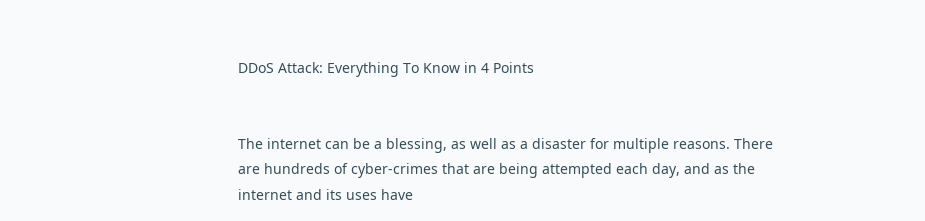DDoS Attack: Everything To Know in 4 Points


The internet can be a blessing, as well as a disaster for multiple reasons. There are hundreds of cyber-crimes that are being attempted each day, and as the internet and its uses have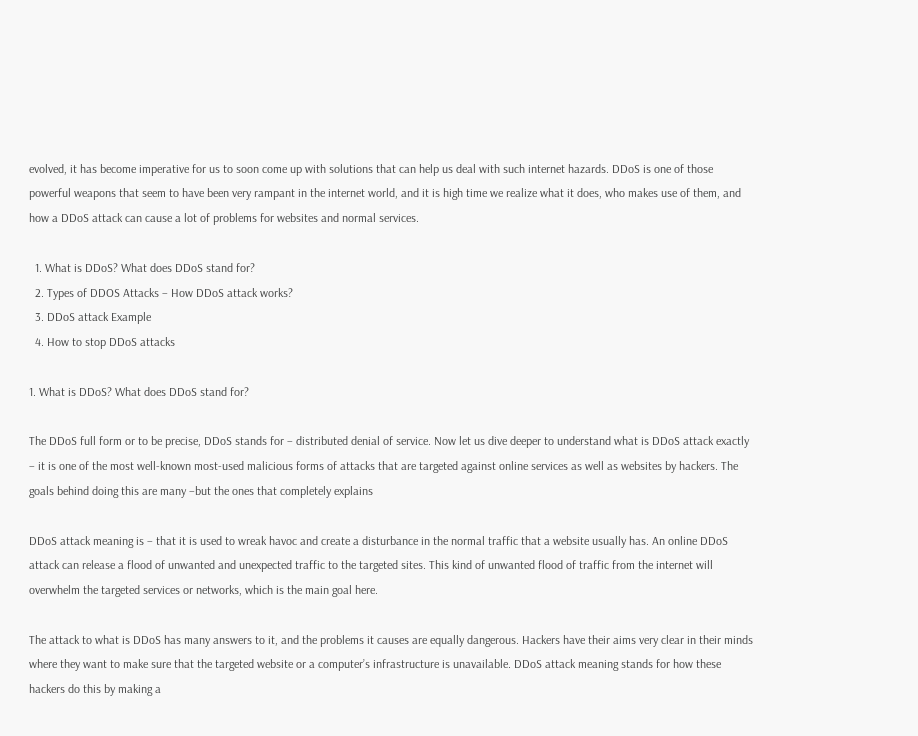evolved, it has become imperative for us to soon come up with solutions that can help us deal with such internet hazards. DDoS is one of those powerful weapons that seem to have been very rampant in the internet world, and it is high time we realize what it does, who makes use of them, and how a DDoS attack can cause a lot of problems for websites and normal services.

  1. What is DDoS? What does DDoS stand for?
  2. Types of DDOS Attacks – How DDoS attack works?
  3. DDoS attack Example
  4. How to stop DDoS attacks

1. What is DDoS? What does DDoS stand for?

The DDoS full form or to be precise, DDoS stands for – distributed denial of service. Now let us dive deeper to understand what is DDoS attack exactly – it is one of the most well-known most-used malicious forms of attacks that are targeted against online services as well as websites by hackers. The goals behind doing this are many –but the ones that completely explains

DDoS attack meaning is – that it is used to wreak havoc and create a disturbance in the normal traffic that a website usually has. An online DDoS attack can release a flood of unwanted and unexpected traffic to the targeted sites. This kind of unwanted flood of traffic from the internet will overwhelm the targeted services or networks, which is the main goal here.

The attack to what is DDoS has many answers to it, and the problems it causes are equally dangerous. Hackers have their aims very clear in their minds where they want to make sure that the targeted website or a computer’s infrastructure is unavailable. DDoS attack meaning stands for how these hackers do this by making a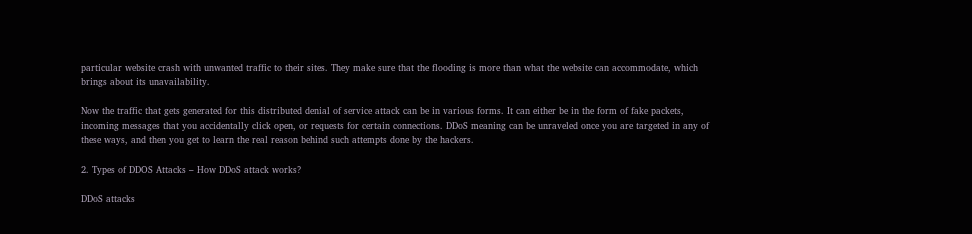particular website crash with unwanted traffic to their sites. They make sure that the flooding is more than what the website can accommodate, which brings about its unavailability.

Now the traffic that gets generated for this distributed denial of service attack can be in various forms. It can either be in the form of fake packets, incoming messages that you accidentally click open, or requests for certain connections. DDoS meaning can be unraveled once you are targeted in any of these ways, and then you get to learn the real reason behind such attempts done by the hackers.

2. Types of DDOS Attacks – How DDoS attack works?

DDoS attacks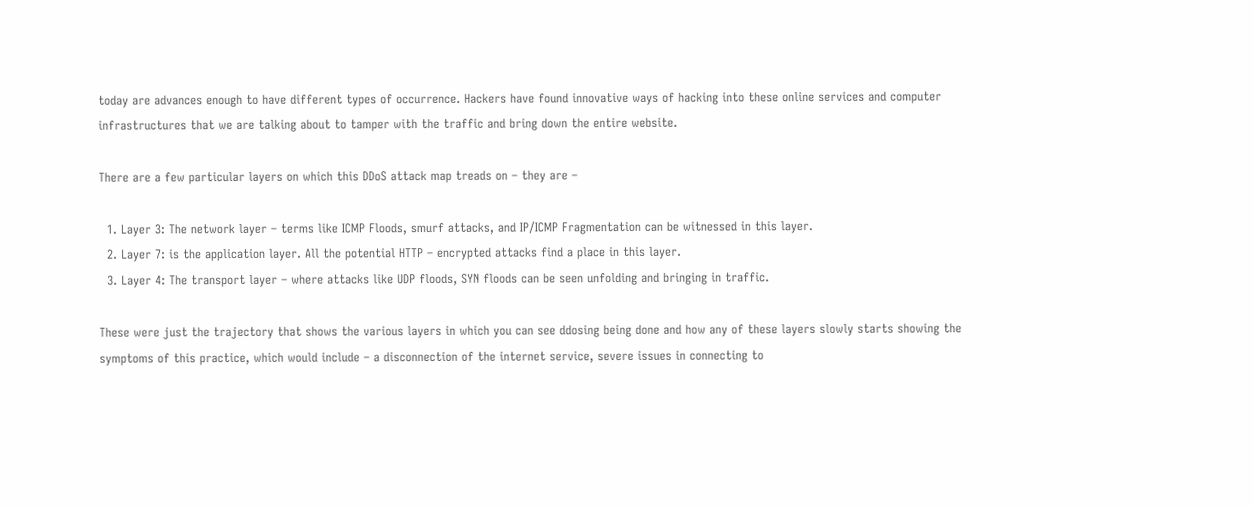today are advances enough to have different types of occurrence. Hackers have found innovative ways of hacking into these online services and computer infrastructures that we are talking about to tamper with the traffic and bring down the entire website.

There are a few particular layers on which this DDoS attack map treads on – they are –

  1. Layer 3: The network layer – terms like ICMP Floods, smurf attacks, and IP/ICMP Fragmentation can be witnessed in this layer.
  2. Layer 7: is the application layer. All the potential HTTP – encrypted attacks find a place in this layer.
  3. Layer 4: The transport layer – where attacks like UDP floods, SYN floods can be seen unfolding and bringing in traffic.

These were just the trajectory that shows the various layers in which you can see ddosing being done and how any of these layers slowly starts showing the symptoms of this practice, which would include – a disconnection of the internet service, severe issues in connecting to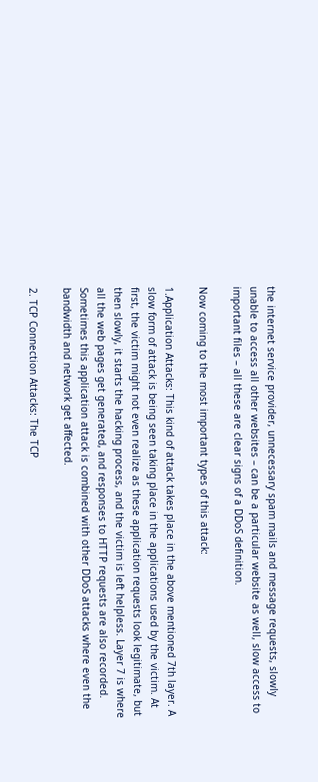the internet service provider, unnecessary spam mails and message requests, slowly unable to access all other websites – can be a particular website as well, slow access to important files – all these are clear signs of a DDoS definition.

Now coming to the most important types of this attack:

1.Application Attacks: This kind of attack takes place in the above mentioned 7th layer. A slow form of attack is being seen taking place in the applications used by the victim. At first, the victim might not even realize as these application requests look legitimate, but then slowly, it starts the hacking process, and the victim is left helpless. Layer 7 is where all the web pages get generated, and responses to HTTP requests are also recorded. Sometimes this application attack is combined with other DDoS attacks where even the bandwidth and network get affected.

2. TCP Connection Attacks: The TCP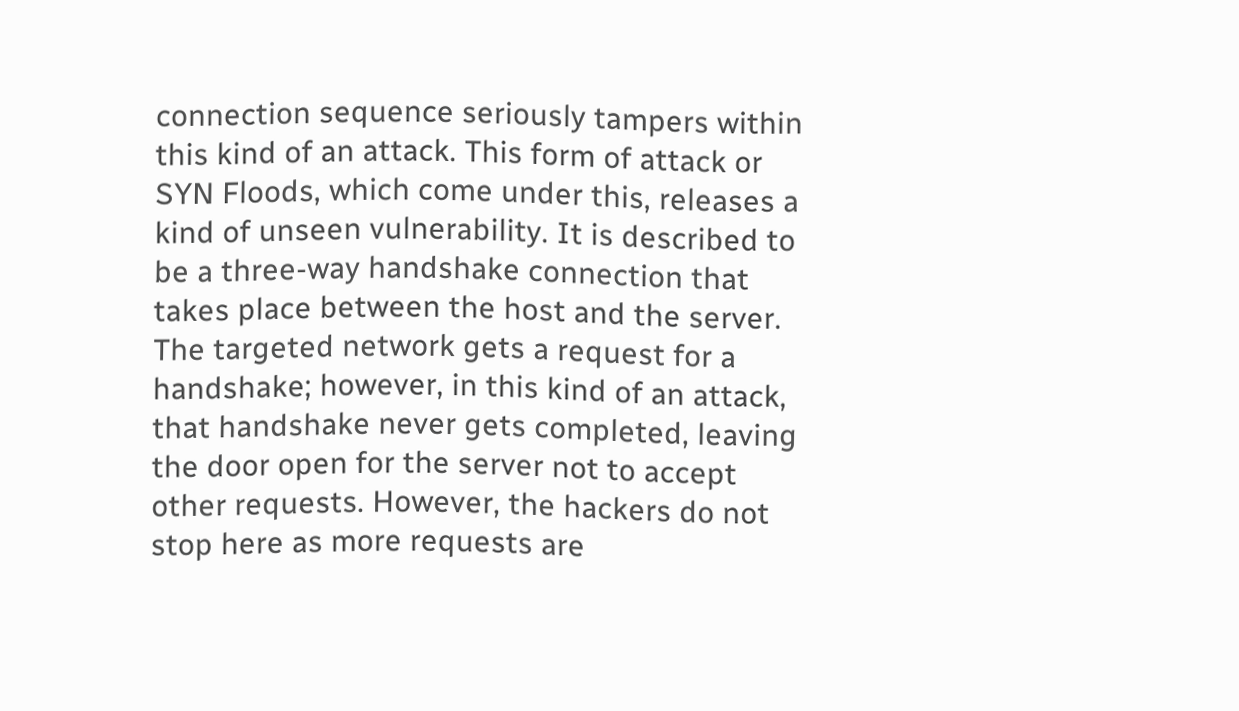connection sequence seriously tampers within this kind of an attack. This form of attack or SYN Floods, which come under this, releases a kind of unseen vulnerability. It is described to be a three-way handshake connection that takes place between the host and the server. The targeted network gets a request for a handshake; however, in this kind of an attack, that handshake never gets completed, leaving the door open for the server not to accept other requests. However, the hackers do not stop here as more requests are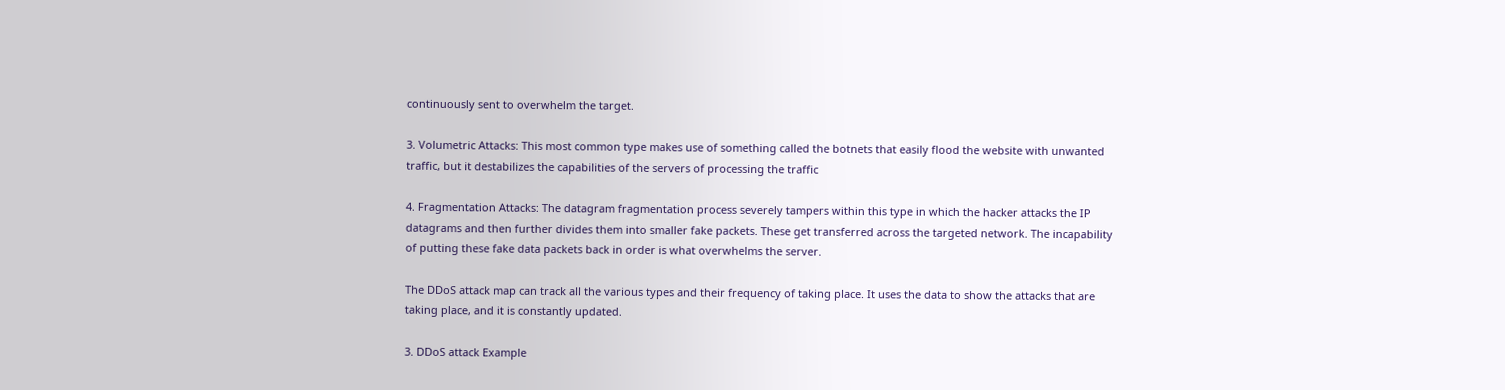continuously sent to overwhelm the target.

3. Volumetric Attacks: This most common type makes use of something called the botnets that easily flood the website with unwanted traffic, but it destabilizes the capabilities of the servers of processing the traffic

4. Fragmentation Attacks: The datagram fragmentation process severely tampers within this type in which the hacker attacks the IP datagrams and then further divides them into smaller fake packets. These get transferred across the targeted network. The incapability of putting these fake data packets back in order is what overwhelms the server.

The DDoS attack map can track all the various types and their frequency of taking place. It uses the data to show the attacks that are taking place, and it is constantly updated.

3. DDoS attack Example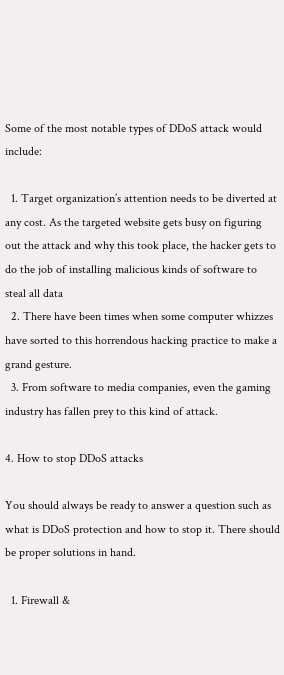Some of the most notable types of DDoS attack would include:

  1. Target organization’s attention needs to be diverted at any cost. As the targeted website gets busy on figuring out the attack and why this took place, the hacker gets to do the job of installing malicious kinds of software to steal all data
  2. There have been times when some computer whizzes have sorted to this horrendous hacking practice to make a grand gesture.
  3. From software to media companies, even the gaming industry has fallen prey to this kind of attack.

4. How to stop DDoS attacks

You should always be ready to answer a question such as what is DDoS protection and how to stop it. There should be proper solutions in hand.

  1. Firewall &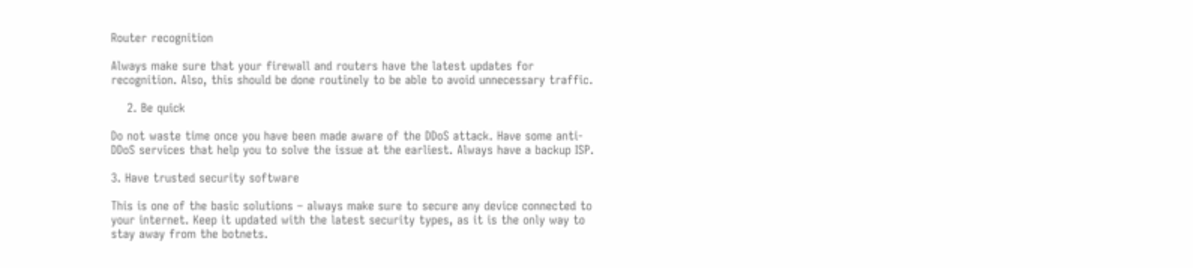Router recognition

Always make sure that your firewall and routers have the latest updates for recognition. Also, this should be done routinely to be able to avoid unnecessary traffic.

    2. Be quick

Do not waste time once you have been made aware of the DDoS attack. Have some anti-DDoS services that help you to solve the issue at the earliest. Always have a backup ISP.

3. Have trusted security software

This is one of the basic solutions – always make sure to secure any device connected to your internet. Keep it updated with the latest security types, as it is the only way to stay away from the botnets.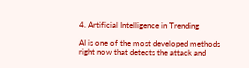4. Artificial Intelligence in Trending

AI is one of the most developed methods right now that detects the attack and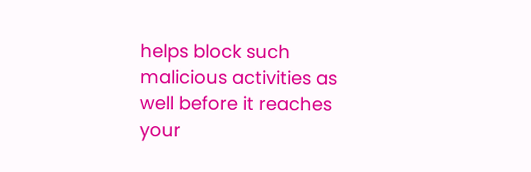helps block such malicious activities as well before it reaches your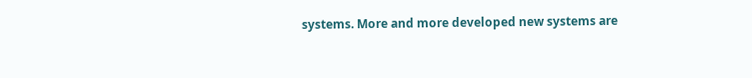systems. More and more developed new systems are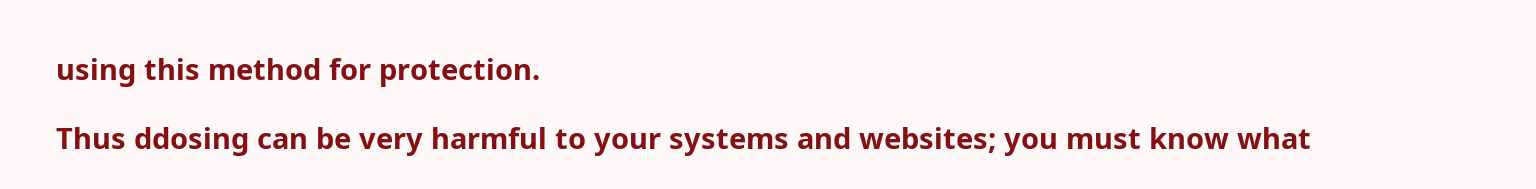using this method for protection.

Thus ddosing can be very harmful to your systems and websites; you must know what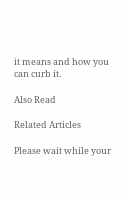it means and how you can curb it.

Also Read

Related Articles

Please wait while your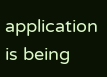application is being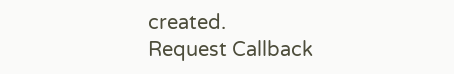created.
Request Callback